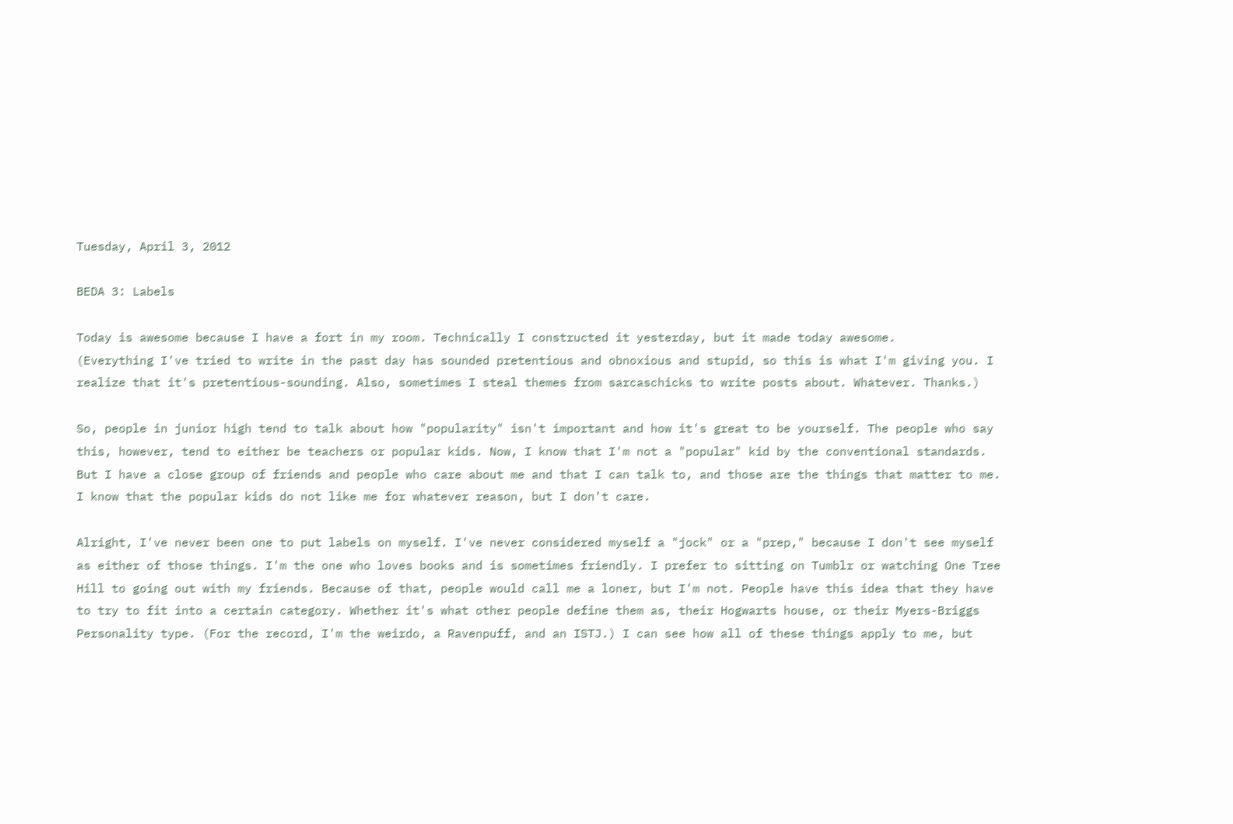Tuesday, April 3, 2012

BEDA 3: Labels

Today is awesome because I have a fort in my room. Technically I constructed it yesterday, but it made today awesome.
(Everything I've tried to write in the past day has sounded pretentious and obnoxious and stupid, so this is what I'm giving you. I realize that it's pretentious-sounding. Also, sometimes I steal themes from sarcaschicks to write posts about. Whatever. Thanks.)

So, people in junior high tend to talk about how "popularity" isn't important and how it's great to be yourself. The people who say this, however, tend to either be teachers or popular kids. Now, I know that I'm not a "popular" kid by the conventional standards. But I have a close group of friends and people who care about me and that I can talk to, and those are the things that matter to me. I know that the popular kids do not like me for whatever reason, but I don't care.

Alright, I've never been one to put labels on myself. I've never considered myself a "jock" or a "prep," because I don't see myself as either of those things. I'm the one who loves books and is sometimes friendly. I prefer to sitting on Tumblr or watching One Tree Hill to going out with my friends. Because of that, people would call me a loner, but I'm not. People have this idea that they have to try to fit into a certain category. Whether it's what other people define them as, their Hogwarts house, or their Myers-Briggs Personality type. (For the record, I'm the weirdo, a Ravenpuff, and an ISTJ.) I can see how all of these things apply to me, but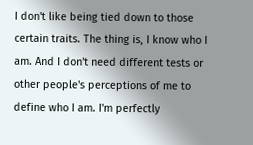I don't like being tied down to those certain traits. The thing is, I know who I am. And I don't need different tests or other people's perceptions of me to define who I am. I'm perfectly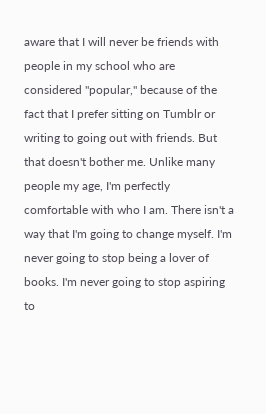aware that I will never be friends with people in my school who are considered "popular," because of the fact that I prefer sitting on Tumblr or writing to going out with friends. But that doesn't bother me. Unlike many people my age, I'm perfectly comfortable with who I am. There isn't a way that I'm going to change myself. I'm never going to stop being a lover of books. I'm never going to stop aspiring to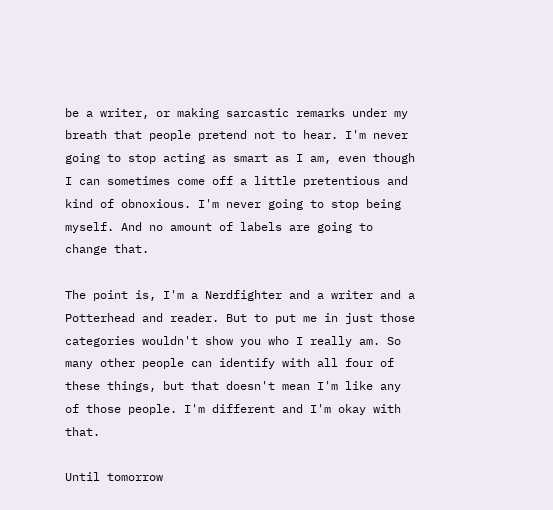be a writer, or making sarcastic remarks under my breath that people pretend not to hear. I'm never going to stop acting as smart as I am, even though I can sometimes come off a little pretentious and kind of obnoxious. I'm never going to stop being myself. And no amount of labels are going to change that.

The point is, I'm a Nerdfighter and a writer and a Potterhead and reader. But to put me in just those categories wouldn't show you who I really am. So many other people can identify with all four of these things, but that doesn't mean I'm like any of those people. I'm different and I'm okay with that.

Until tomorrow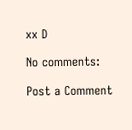xx D

No comments:

Post a Comment